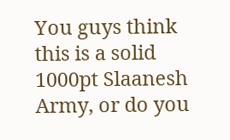You guys think this is a solid 1000pt Slaanesh Army, or do you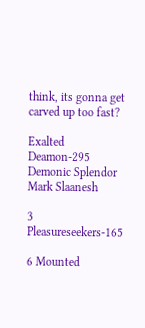think, its gonna get carved up too fast?

Exalted Deamon-295
Demonic Splendor
Mark Slaanesh

3 Pleasureseekers-165

6 Mounted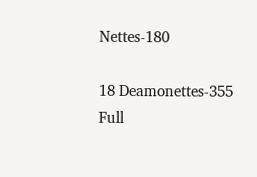Nettes-180

18 Deamonettes-355
Full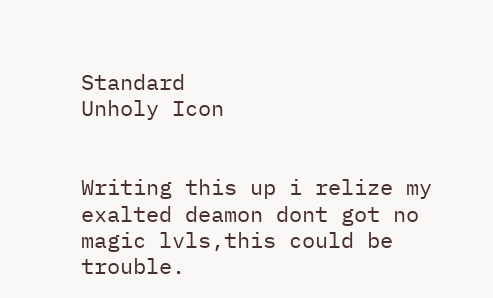Standard
Unholy Icon


Writing this up i relize my exalted deamon dont got no magic lvls,this could be trouble.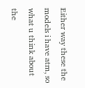Either way these the models i have atm, so what u think about the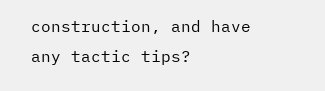construction, and have any tactic tips?